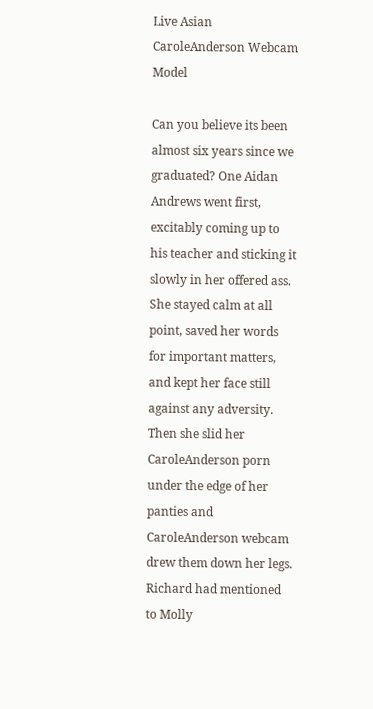Live Asian CaroleAnderson Webcam Model

Can you believe its been almost six years since we graduated? One Aidan Andrews went first, excitably coming up to his teacher and sticking it slowly in her offered ass. She stayed calm at all point, saved her words for important matters, and kept her face still against any adversity. Then she slid her CaroleAnderson porn under the edge of her panties and CaroleAnderson webcam drew them down her legs. Richard had mentioned to Molly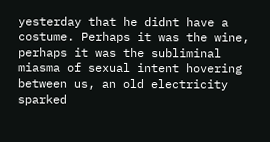yesterday that he didnt have a costume. Perhaps it was the wine, perhaps it was the subliminal miasma of sexual intent hovering between us, an old electricity sparked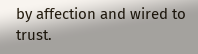by affection and wired to trust.